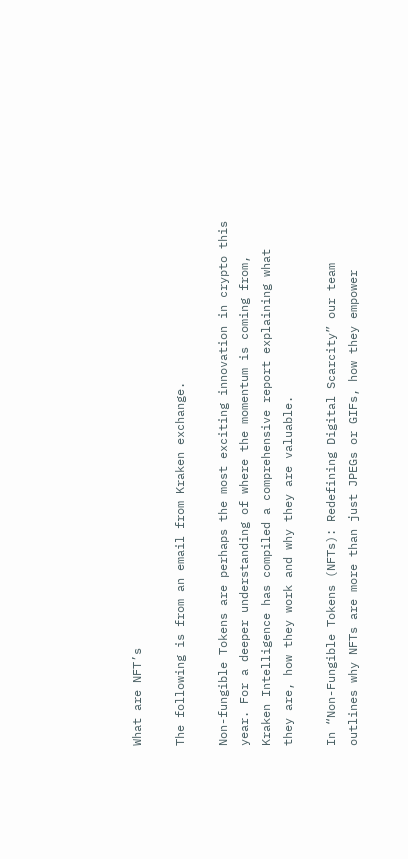What are NFT’s

The following is from an email from Kraken exchange.

Non-fungible Tokens are perhaps the most exciting innovation in crypto this year. For a deeper understanding of where the momentum is coming from, Kraken Intelligence has compiled a comprehensive report explaining what they are, how they work and why they are valuable.

In “Non-Fungible Tokens (NFTs): Redefining Digital Scarcity” our team outlines why NFTs are more than just JPEGs or GIFs, how they empower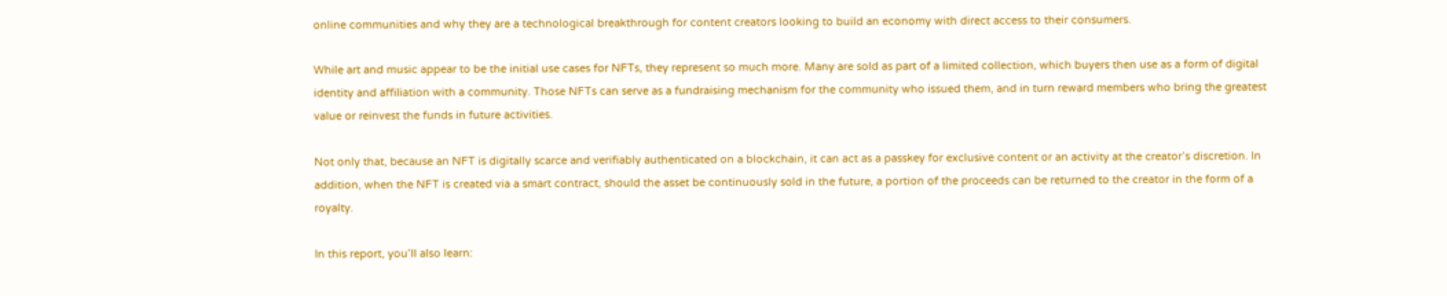online communities and why they are a technological breakthrough for content creators looking to build an economy with direct access to their consumers.

While art and music appear to be the initial use cases for NFTs, they represent so much more. Many are sold as part of a limited collection, which buyers then use as a form of digital identity and affiliation with a community. Those NFTs can serve as a fundraising mechanism for the community who issued them, and in turn reward members who bring the greatest value or reinvest the funds in future activities.

Not only that, because an NFT is digitally scarce and verifiably authenticated on a blockchain, it can act as a passkey for exclusive content or an activity at the creator’s discretion. In addition, when the NFT is created via a smart contract, should the asset be continuously sold in the future, a portion of the proceeds can be returned to the creator in the form of a royalty.

In this report, you’ll also learn: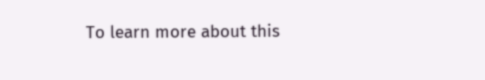To learn more about this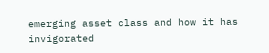emerging asset class and how it has invigorated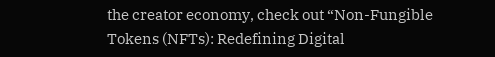the creator economy, check out “Non-Fungible Tokens (NFTs): Redefining Digital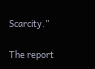Scarcity.”

The report